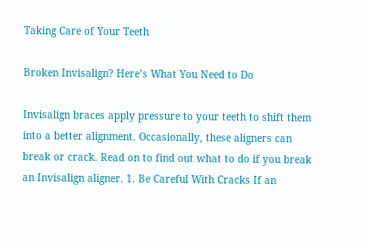Taking Care of Your Teeth

Broken Invisalign? Here’s What You Need to Do

Invisalign braces apply pressure to your teeth to shift them into a better alignment. Occasionally, these aligners can break or crack. Read on to find out what to do if you break an Invisalign aligner. 1. Be Careful With Cracks If an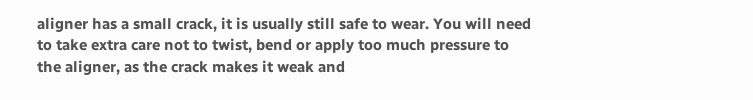aligner has a small crack, it is usually still safe to wear. You will need to take extra care not to twist, bend or apply too much pressure to the aligner, as the crack makes it weak and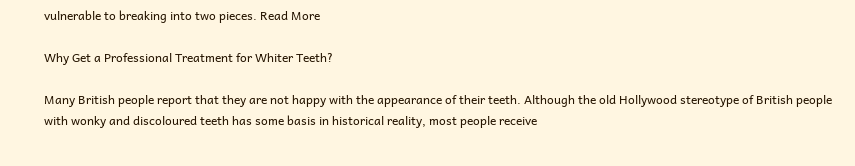vulnerable to breaking into two pieces. Read More

Why Get a Professional Treatment for Whiter Teeth?

Many British people report that they are not happy with the appearance of their teeth. Although the old Hollywood stereotype of British people with wonky and discoloured teeth has some basis in historical reality, most people receive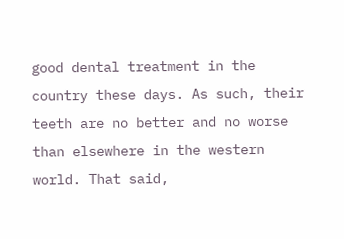good dental treatment in the country these days. As such, their teeth are no better and no worse than elsewhere in the western world. That said,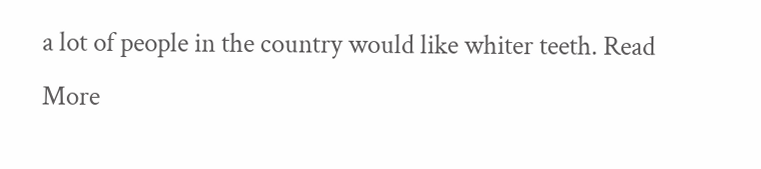a lot of people in the country would like whiter teeth. Read More